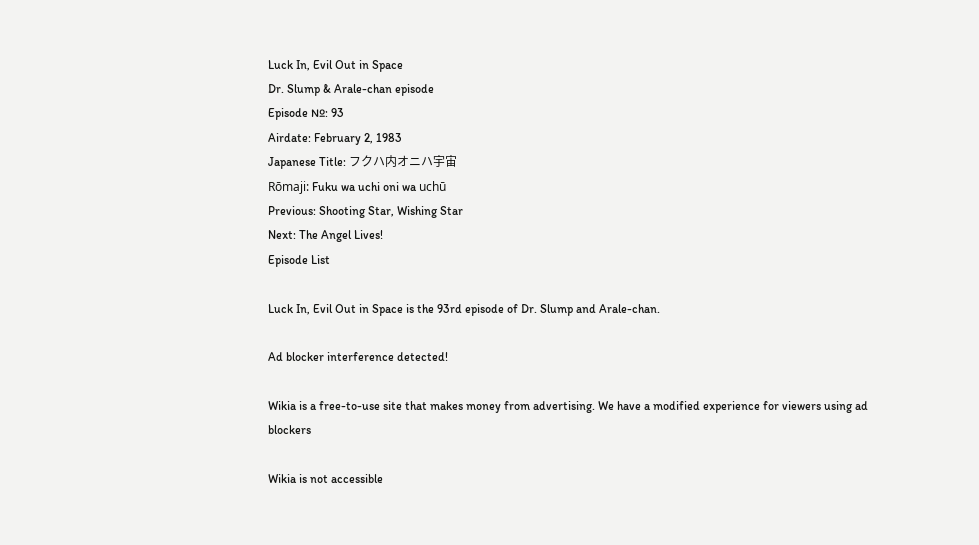Luck In, Evil Out in Space
Dr. Slump & Arale-chan episode
Episode №: 93
Airdate: February 2, 1983
Japanese Title: フクハ内オニハ宇宙
Rōmaji: Fuku wa uchi oni wa uchū
Previous: Shooting Star, Wishing Star
Next: The Angel Lives!
Episode List

Luck In, Evil Out in Space is the 93rd episode of Dr. Slump and Arale-chan.

Ad blocker interference detected!

Wikia is a free-to-use site that makes money from advertising. We have a modified experience for viewers using ad blockers

Wikia is not accessible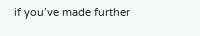if you’ve made further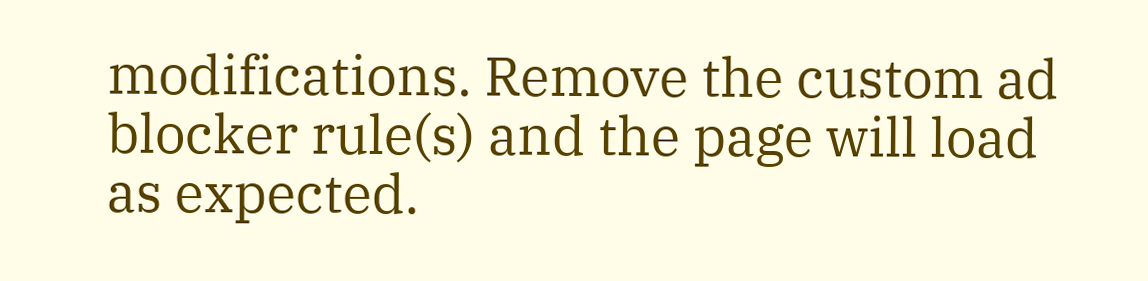modifications. Remove the custom ad blocker rule(s) and the page will load as expected.